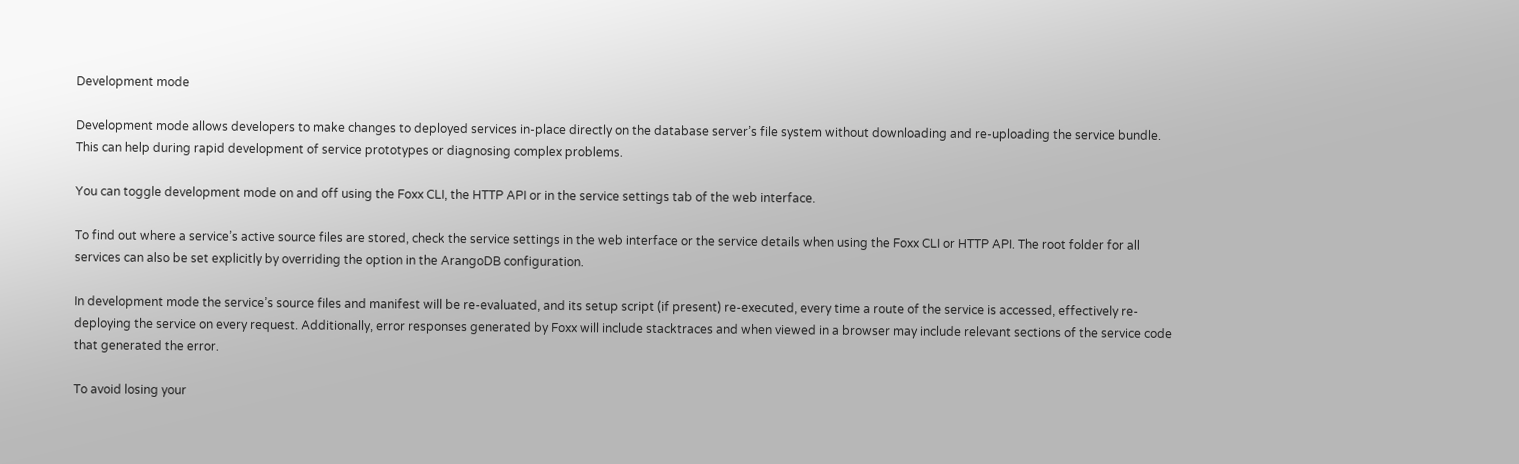Development mode

Development mode allows developers to make changes to deployed services in-place directly on the database server’s file system without downloading and re-uploading the service bundle. This can help during rapid development of service prototypes or diagnosing complex problems.

You can toggle development mode on and off using the Foxx CLI, the HTTP API or in the service settings tab of the web interface.

To find out where a service’s active source files are stored, check the service settings in the web interface or the service details when using the Foxx CLI or HTTP API. The root folder for all services can also be set explicitly by overriding the option in the ArangoDB configuration.

In development mode the service’s source files and manifest will be re-evaluated, and its setup script (if present) re-executed, every time a route of the service is accessed, effectively re-deploying the service on every request. Additionally, error responses generated by Foxx will include stacktraces and when viewed in a browser may include relevant sections of the service code that generated the error.

To avoid losing your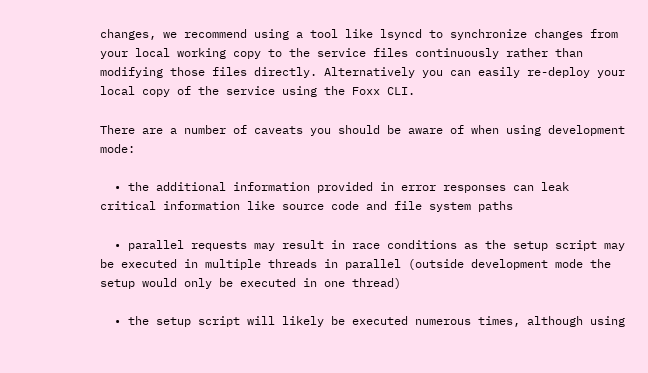changes, we recommend using a tool like lsyncd to synchronize changes from your local working copy to the service files continuously rather than modifying those files directly. Alternatively you can easily re-deploy your local copy of the service using the Foxx CLI.

There are a number of caveats you should be aware of when using development mode:

  • the additional information provided in error responses can leak critical information like source code and file system paths

  • parallel requests may result in race conditions as the setup script may be executed in multiple threads in parallel (outside development mode the setup would only be executed in one thread)

  • the setup script will likely be executed numerous times, although using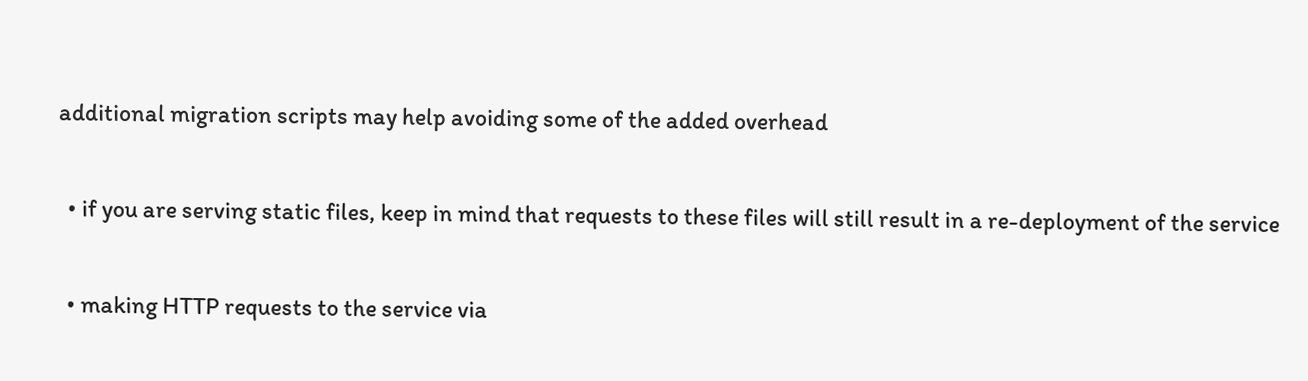additional migration scripts may help avoiding some of the added overhead

  • if you are serving static files, keep in mind that requests to these files will still result in a re-deployment of the service

  • making HTTP requests to the service via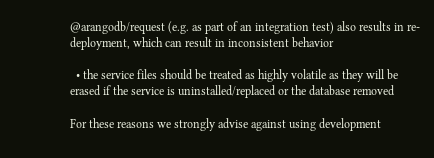@arangodb/request (e.g. as part of an integration test) also results in re-deployment, which can result in inconsistent behavior

  • the service files should be treated as highly volatile as they will be erased if the service is uninstalled/replaced or the database removed

For these reasons we strongly advise against using development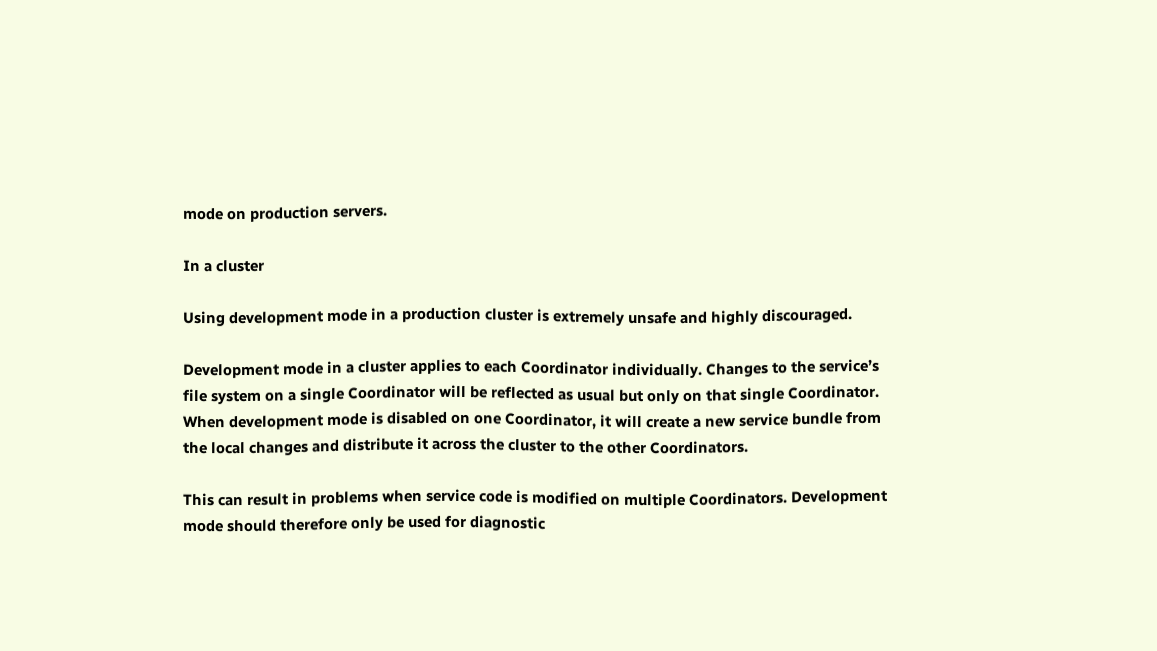mode on production servers.

In a cluster

Using development mode in a production cluster is extremely unsafe and highly discouraged.

Development mode in a cluster applies to each Coordinator individually. Changes to the service’s file system on a single Coordinator will be reflected as usual but only on that single Coordinator. When development mode is disabled on one Coordinator, it will create a new service bundle from the local changes and distribute it across the cluster to the other Coordinators.

This can result in problems when service code is modified on multiple Coordinators. Development mode should therefore only be used for diagnostic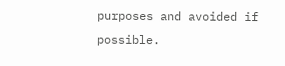purposes and avoided if possible.